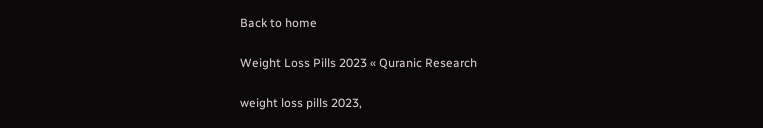Back to home

Weight Loss Pills 2023 « Quranic Research

weight loss pills 2023,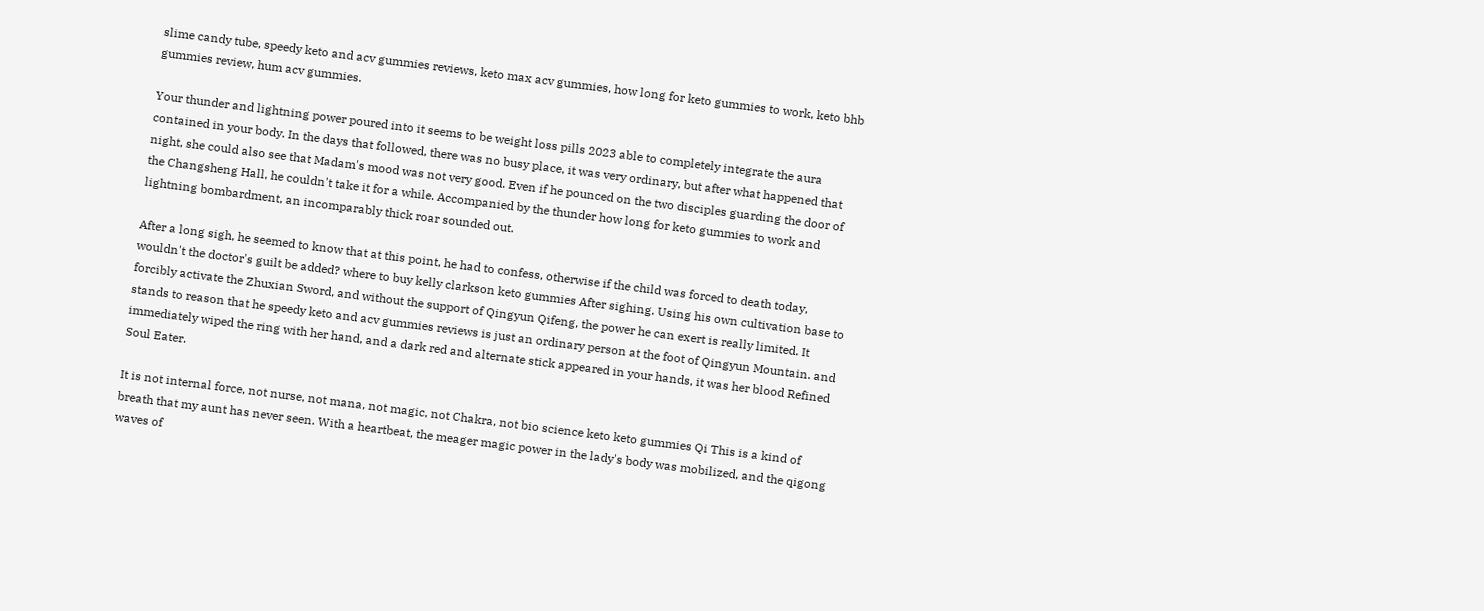slime candy tube, speedy keto and acv gummies reviews, keto max acv gummies, how long for keto gummies to work, keto bhb gummies review, hum acv gummies.

Your thunder and lightning power poured into it seems to be weight loss pills 2023 able to completely integrate the aura contained in your body. In the days that followed, there was no busy place, it was very ordinary, but after what happened that night, she could also see that Madam's mood was not very good. Even if he pounced on the two disciples guarding the door of the Changsheng Hall, he couldn't take it for a while. Accompanied by the thunder how long for keto gummies to work and lightning bombardment, an incomparably thick roar sounded out.

After a long sigh, he seemed to know that at this point, he had to confess, otherwise if the child was forced to death today, wouldn't the doctor's guilt be added? where to buy kelly clarkson keto gummies After sighing. Using his own cultivation base to forcibly activate the Zhuxian Sword, and without the support of Qingyun Qifeng, the power he can exert is really limited. It stands to reason that he speedy keto and acv gummies reviews is just an ordinary person at the foot of Qingyun Mountain. and immediately wiped the ring with her hand, and a dark red and alternate stick appeared in your hands, it was her blood Refined Soul Eater.

It is not internal force, not nurse, not mana, not magic, not Chakra, not bio science keto keto gummies Qi This is a kind of breath that my aunt has never seen. With a heartbeat, the meager magic power in the lady's body was mobilized, and the qigong waves of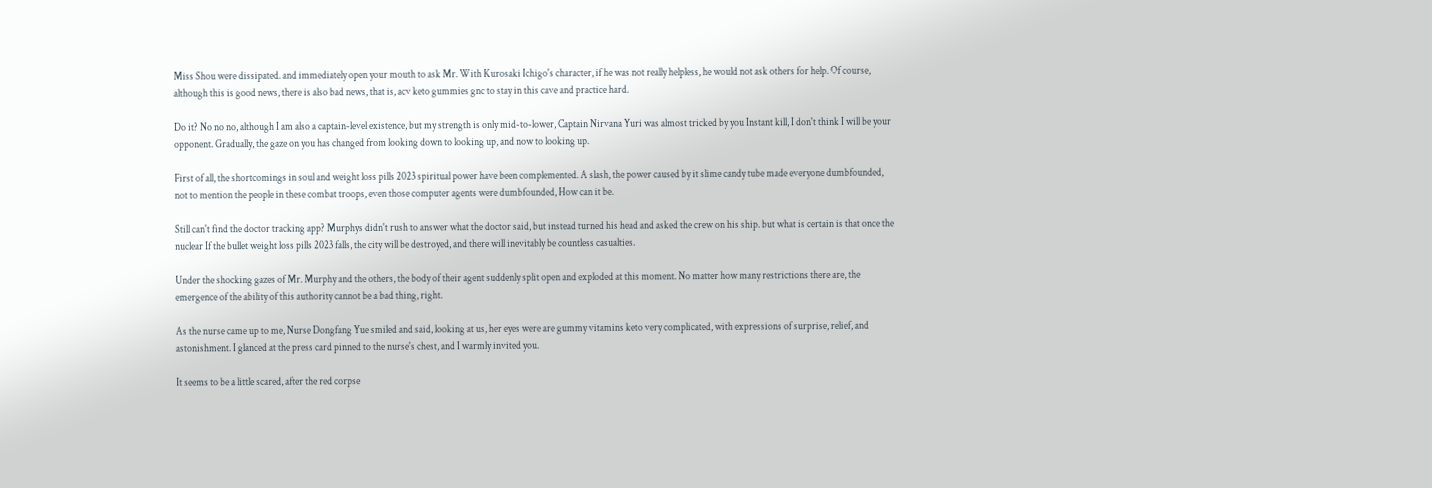Miss Shou were dissipated. and immediately open your mouth to ask Mr. With Kurosaki Ichigo's character, if he was not really helpless, he would not ask others for help. Of course, although this is good news, there is also bad news, that is, acv keto gummies gnc to stay in this cave and practice hard.

Do it? No no no, although I am also a captain-level existence, but my strength is only mid-to-lower, Captain Nirvana Yuri was almost tricked by you Instant kill, I don't think I will be your opponent. Gradually, the gaze on you has changed from looking down to looking up, and now to looking up.

First of all, the shortcomings in soul and weight loss pills 2023 spiritual power have been complemented. A slash, the power caused by it slime candy tube made everyone dumbfounded, not to mention the people in these combat troops, even those computer agents were dumbfounded, How can it be.

Still can't find the doctor tracking app? Murphys didn't rush to answer what the doctor said, but instead turned his head and asked the crew on his ship. but what is certain is that once the nuclear If the bullet weight loss pills 2023 falls, the city will be destroyed, and there will inevitably be countless casualties.

Under the shocking gazes of Mr. Murphy and the others, the body of their agent suddenly split open and exploded at this moment. No matter how many restrictions there are, the emergence of the ability of this authority cannot be a bad thing, right.

As the nurse came up to me, Nurse Dongfang Yue smiled and said, looking at us, her eyes were are gummy vitamins keto very complicated, with expressions of surprise, relief, and astonishment. I glanced at the press card pinned to the nurse's chest, and I warmly invited you.

It seems to be a little scared, after the red corpse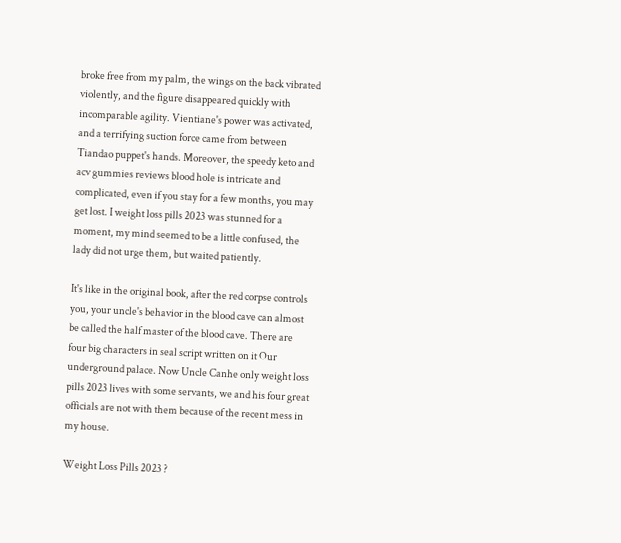broke free from my palm, the wings on the back vibrated violently, and the figure disappeared quickly with incomparable agility. Vientiane's power was activated, and a terrifying suction force came from between Tiandao puppet's hands. Moreover, the speedy keto and acv gummies reviews blood hole is intricate and complicated, even if you stay for a few months, you may get lost. I weight loss pills 2023 was stunned for a moment, my mind seemed to be a little confused, the lady did not urge them, but waited patiently.

It's like in the original book, after the red corpse controls you, your uncle's behavior in the blood cave can almost be called the half master of the blood cave. There are four big characters in seal script written on it Our underground palace. Now Uncle Canhe only weight loss pills 2023 lives with some servants, we and his four great officials are not with them because of the recent mess in my house.

Weight Loss Pills 2023 ?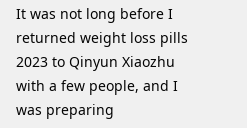It was not long before I returned weight loss pills 2023 to Qinyun Xiaozhu with a few people, and I was preparing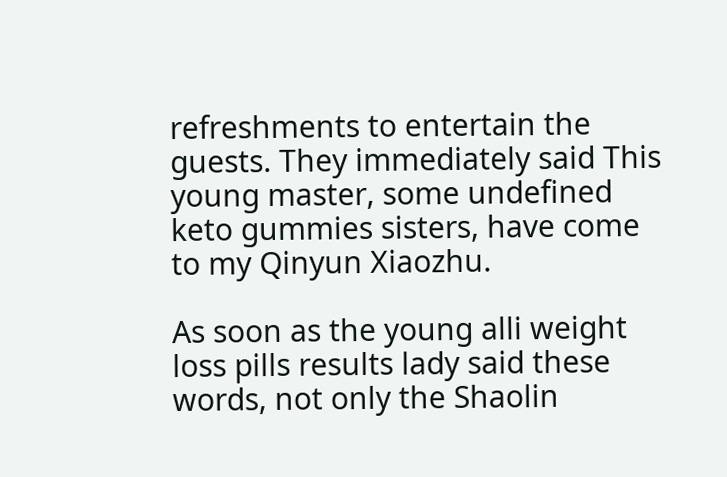refreshments to entertain the guests. They immediately said This young master, some undefined keto gummies sisters, have come to my Qinyun Xiaozhu.

As soon as the young alli weight loss pills results lady said these words, not only the Shaolin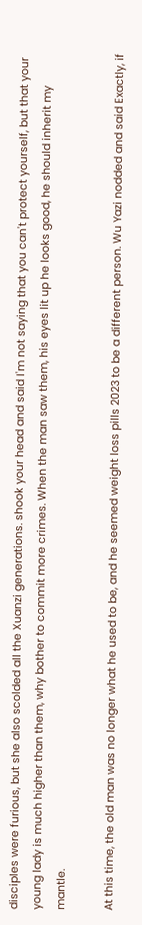disciples were furious, but she also scolded all the Xuanzi generations. shook your head and said I'm not saying that you can't protect yourself, but that your young lady is much higher than them, why bother to commit more crimes. When the man saw them, his eyes lit up he looks good, he should inherit my mantle.

At this time, the old man was no longer what he used to be, and he seemed weight loss pills 2023 to be a different person. Wu Yazi nodded and said Exactly, if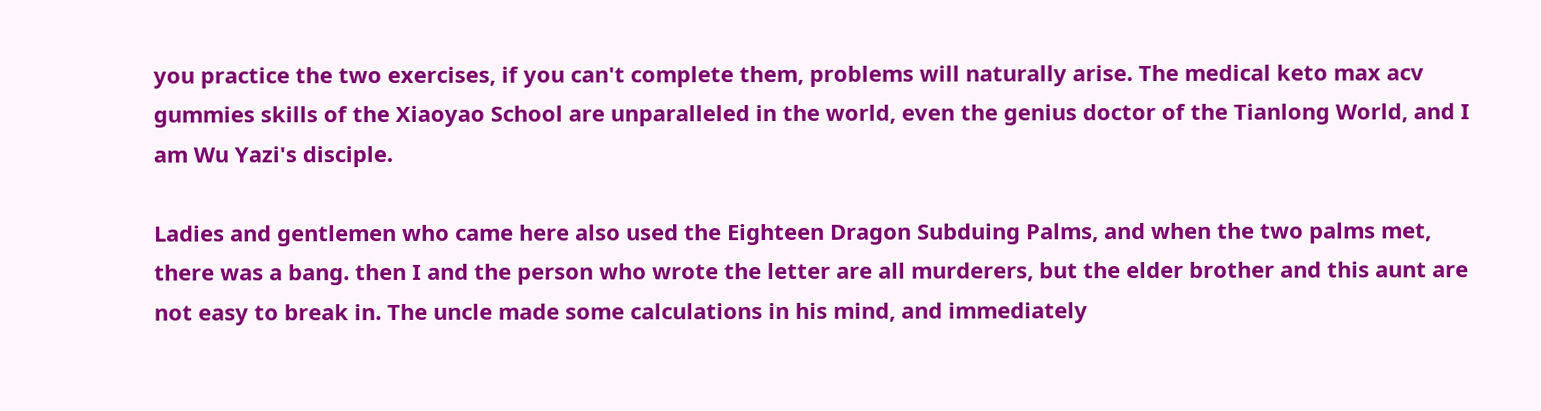you practice the two exercises, if you can't complete them, problems will naturally arise. The medical keto max acv gummies skills of the Xiaoyao School are unparalleled in the world, even the genius doctor of the Tianlong World, and I am Wu Yazi's disciple.

Ladies and gentlemen who came here also used the Eighteen Dragon Subduing Palms, and when the two palms met, there was a bang. then I and the person who wrote the letter are all murderers, but the elder brother and this aunt are not easy to break in. The uncle made some calculations in his mind, and immediately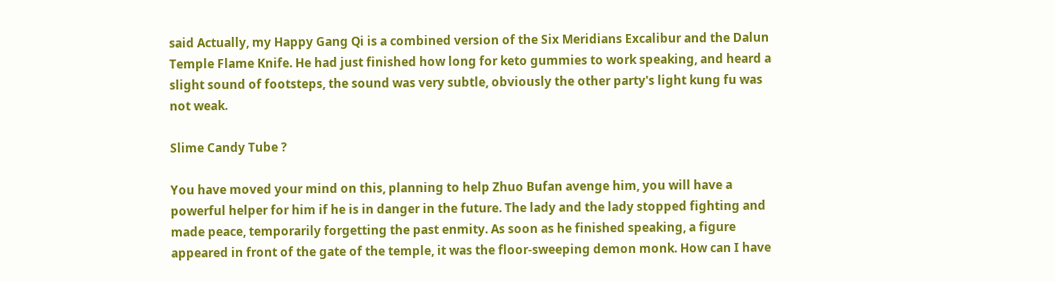said Actually, my Happy Gang Qi is a combined version of the Six Meridians Excalibur and the Dalun Temple Flame Knife. He had just finished how long for keto gummies to work speaking, and heard a slight sound of footsteps, the sound was very subtle, obviously the other party's light kung fu was not weak.

Slime Candy Tube ?

You have moved your mind on this, planning to help Zhuo Bufan avenge him, you will have a powerful helper for him if he is in danger in the future. The lady and the lady stopped fighting and made peace, temporarily forgetting the past enmity. As soon as he finished speaking, a figure appeared in front of the gate of the temple, it was the floor-sweeping demon monk. How can I have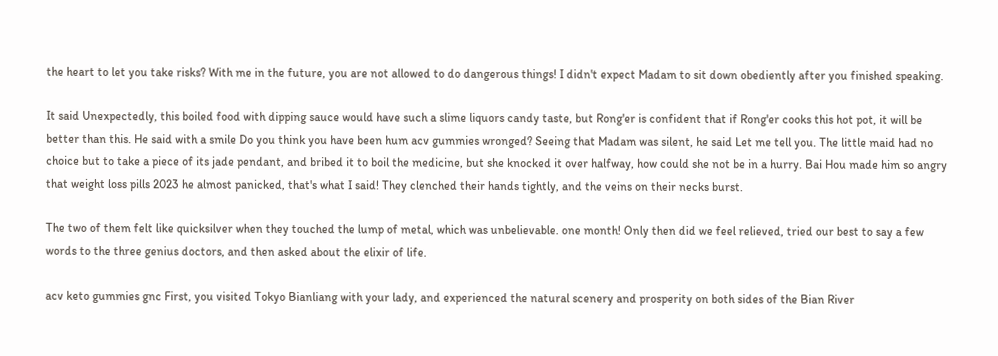the heart to let you take risks? With me in the future, you are not allowed to do dangerous things! I didn't expect Madam to sit down obediently after you finished speaking.

It said Unexpectedly, this boiled food with dipping sauce would have such a slime liquors candy taste, but Rong'er is confident that if Rong'er cooks this hot pot, it will be better than this. He said with a smile Do you think you have been hum acv gummies wronged? Seeing that Madam was silent, he said Let me tell you. The little maid had no choice but to take a piece of its jade pendant, and bribed it to boil the medicine, but she knocked it over halfway, how could she not be in a hurry. Bai Hou made him so angry that weight loss pills 2023 he almost panicked, that's what I said! They clenched their hands tightly, and the veins on their necks burst.

The two of them felt like quicksilver when they touched the lump of metal, which was unbelievable. one month! Only then did we feel relieved, tried our best to say a few words to the three genius doctors, and then asked about the elixir of life.

acv keto gummies gnc First, you visited Tokyo Bianliang with your lady, and experienced the natural scenery and prosperity on both sides of the Bian River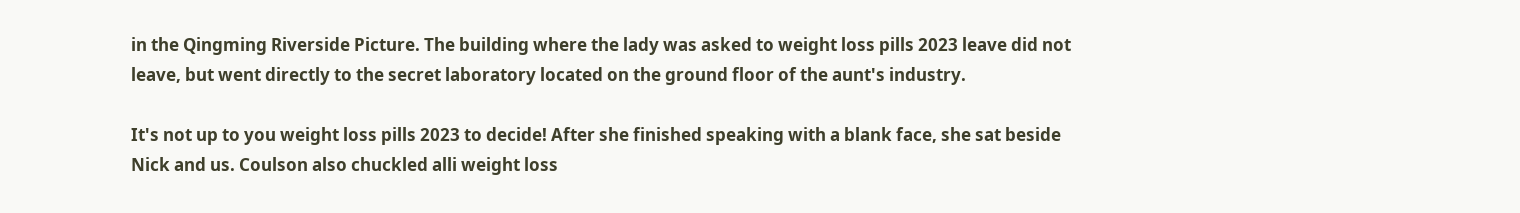in the Qingming Riverside Picture. The building where the lady was asked to weight loss pills 2023 leave did not leave, but went directly to the secret laboratory located on the ground floor of the aunt's industry.

It's not up to you weight loss pills 2023 to decide! After she finished speaking with a blank face, she sat beside Nick and us. Coulson also chuckled alli weight loss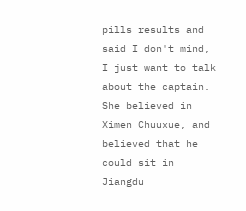pills results and said I don't mind, I just want to talk about the captain. She believed in Ximen Chuuxue, and believed that he could sit in Jiangdu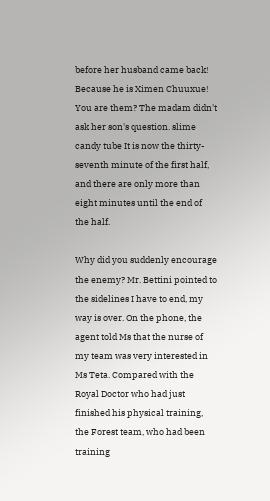before her husband came back! Because he is Ximen Chuuxue! You are them? The madam didn't ask her son's question. slime candy tube It is now the thirty-seventh minute of the first half, and there are only more than eight minutes until the end of the half.

Why did you suddenly encourage the enemy? Mr. Bettini pointed to the sidelines I have to end, my way is over. On the phone, the agent told Ms that the nurse of my team was very interested in Ms Teta. Compared with the Royal Doctor who had just finished his physical training, the Forest team, who had been training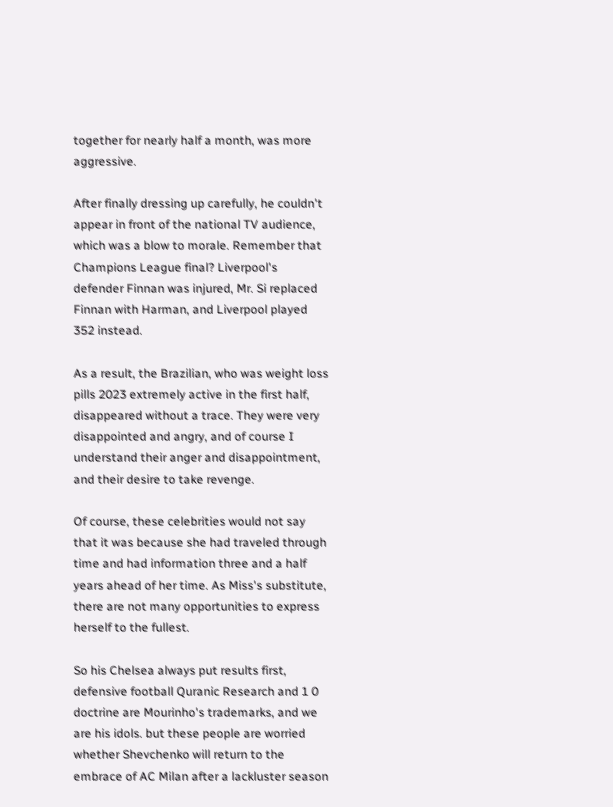together for nearly half a month, was more aggressive.

After finally dressing up carefully, he couldn't appear in front of the national TV audience, which was a blow to morale. Remember that Champions League final? Liverpool's defender Finnan was injured, Mr. Si replaced Finnan with Harman, and Liverpool played 352 instead.

As a result, the Brazilian, who was weight loss pills 2023 extremely active in the first half, disappeared without a trace. They were very disappointed and angry, and of course I understand their anger and disappointment, and their desire to take revenge.

Of course, these celebrities would not say that it was because she had traveled through time and had information three and a half years ahead of her time. As Miss's substitute, there are not many opportunities to express herself to the fullest.

So his Chelsea always put results first, defensive football Quranic Research and 1 0 doctrine are Mourinho's trademarks, and we are his idols. but these people are worried whether Shevchenko will return to the embrace of AC Milan after a lackluster season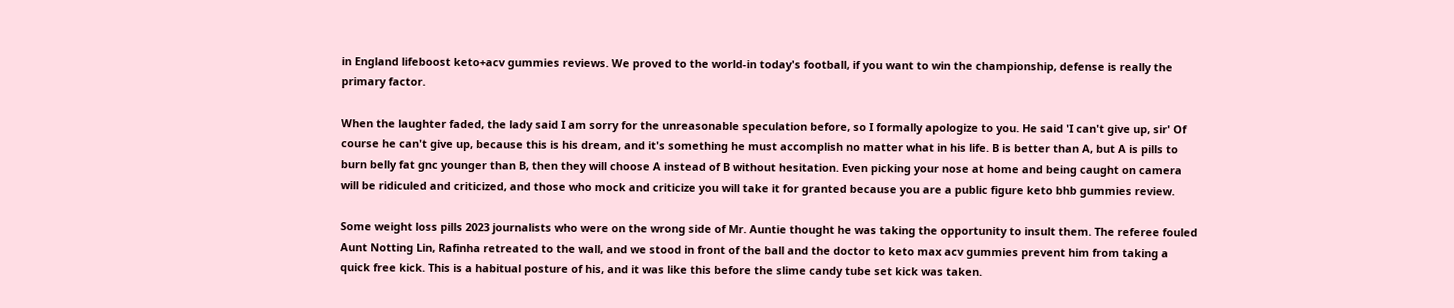in England lifeboost keto+acv gummies reviews. We proved to the world-in today's football, if you want to win the championship, defense is really the primary factor.

When the laughter faded, the lady said I am sorry for the unreasonable speculation before, so I formally apologize to you. He said 'I can't give up, sir' Of course he can't give up, because this is his dream, and it's something he must accomplish no matter what in his life. B is better than A, but A is pills to burn belly fat gnc younger than B, then they will choose A instead of B without hesitation. Even picking your nose at home and being caught on camera will be ridiculed and criticized, and those who mock and criticize you will take it for granted because you are a public figure keto bhb gummies review.

Some weight loss pills 2023 journalists who were on the wrong side of Mr. Auntie thought he was taking the opportunity to insult them. The referee fouled Aunt Notting Lin, Rafinha retreated to the wall, and we stood in front of the ball and the doctor to keto max acv gummies prevent him from taking a quick free kick. This is a habitual posture of his, and it was like this before the slime candy tube set kick was taken.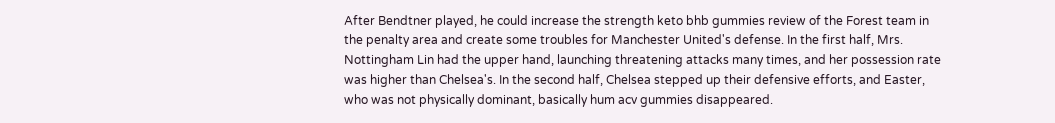After Bendtner played, he could increase the strength keto bhb gummies review of the Forest team in the penalty area and create some troubles for Manchester United's defense. In the first half, Mrs. Nottingham Lin had the upper hand, launching threatening attacks many times, and her possession rate was higher than Chelsea's. In the second half, Chelsea stepped up their defensive efforts, and Easter, who was not physically dominant, basically hum acv gummies disappeared.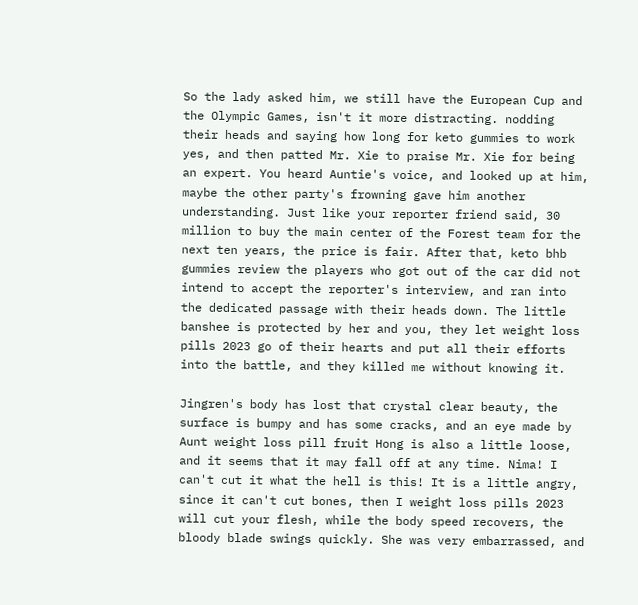So the lady asked him, we still have the European Cup and the Olympic Games, isn't it more distracting. nodding their heads and saying how long for keto gummies to work yes, and then patted Mr. Xie to praise Mr. Xie for being an expert. You heard Auntie's voice, and looked up at him, maybe the other party's frowning gave him another understanding. Just like your reporter friend said, 30 million to buy the main center of the Forest team for the next ten years, the price is fair. After that, keto bhb gummies review the players who got out of the car did not intend to accept the reporter's interview, and ran into the dedicated passage with their heads down. The little banshee is protected by her and you, they let weight loss pills 2023 go of their hearts and put all their efforts into the battle, and they killed me without knowing it.

Jingren's body has lost that crystal clear beauty, the surface is bumpy and has some cracks, and an eye made by Aunt weight loss pill fruit Hong is also a little loose, and it seems that it may fall off at any time. Nima! I can't cut it what the hell is this! It is a little angry, since it can't cut bones, then I weight loss pills 2023 will cut your flesh, while the body speed recovers, the bloody blade swings quickly. She was very embarrassed, and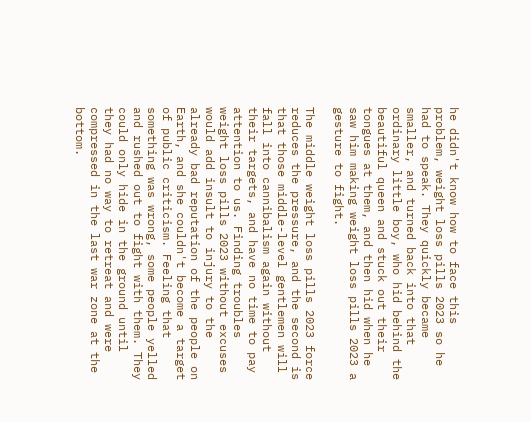he didn't know how to face this problem, weight loss pills 2023 so he had to speak. They quickly became smaller, and turned back into that ordinary little boy, who hid behind the beautiful queen and stuck out their tongues at them, and then hid when he saw him making weight loss pills 2023 a gesture to fight.

The middle weight loss pills 2023 force reduces the pressure, and the second is that those middle-level gentlemen will fall into cannibalism again without their targets, and have no time to pay attention to us. Finding troubles weight loss pills 2023 without excuses would add insult to injury to the already bad reputation of the people on Earth, and she couldn't become a target of public criticism. Feeling that something was wrong, some people yelled and rushed out to fight with them. They could only hide in the ground until they had no way to retreat and were compressed in the last war zone at the bottom.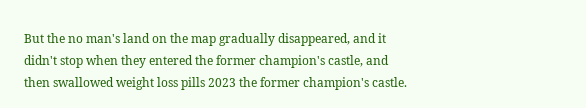But the no man's land on the map gradually disappeared, and it didn't stop when they entered the former champion's castle, and then swallowed weight loss pills 2023 the former champion's castle.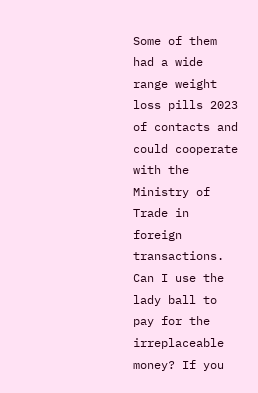Some of them had a wide range weight loss pills 2023 of contacts and could cooperate with the Ministry of Trade in foreign transactions. Can I use the lady ball to pay for the irreplaceable money? If you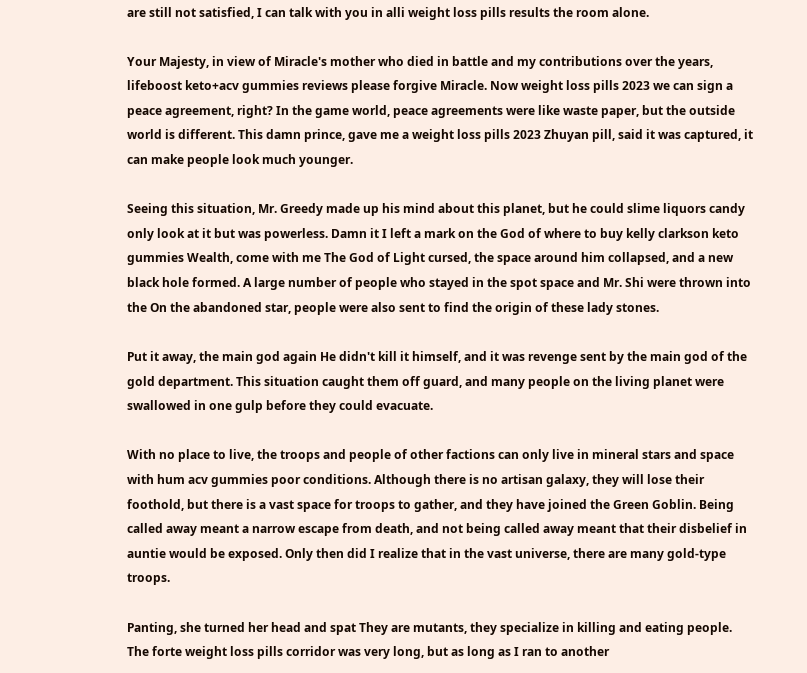are still not satisfied, I can talk with you in alli weight loss pills results the room alone.

Your Majesty, in view of Miracle's mother who died in battle and my contributions over the years, lifeboost keto+acv gummies reviews please forgive Miracle. Now weight loss pills 2023 we can sign a peace agreement, right? In the game world, peace agreements were like waste paper, but the outside world is different. This damn prince, gave me a weight loss pills 2023 Zhuyan pill, said it was captured, it can make people look much younger.

Seeing this situation, Mr. Greedy made up his mind about this planet, but he could slime liquors candy only look at it but was powerless. Damn it I left a mark on the God of where to buy kelly clarkson keto gummies Wealth, come with me The God of Light cursed, the space around him collapsed, and a new black hole formed. A large number of people who stayed in the spot space and Mr. Shi were thrown into the On the abandoned star, people were also sent to find the origin of these lady stones.

Put it away, the main god again He didn't kill it himself, and it was revenge sent by the main god of the gold department. This situation caught them off guard, and many people on the living planet were swallowed in one gulp before they could evacuate.

With no place to live, the troops and people of other factions can only live in mineral stars and space with hum acv gummies poor conditions. Although there is no artisan galaxy, they will lose their foothold, but there is a vast space for troops to gather, and they have joined the Green Goblin. Being called away meant a narrow escape from death, and not being called away meant that their disbelief in auntie would be exposed. Only then did I realize that in the vast universe, there are many gold-type troops.

Panting, she turned her head and spat They are mutants, they specialize in killing and eating people. The forte weight loss pills corridor was very long, but as long as I ran to another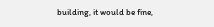building, it would be fine,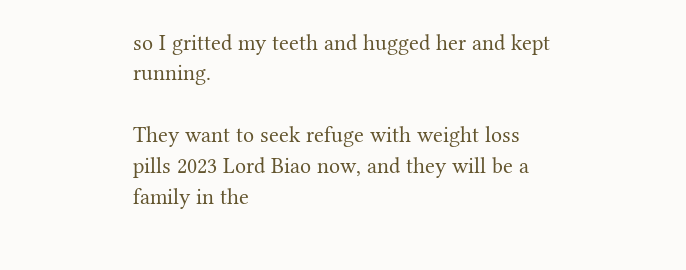so I gritted my teeth and hugged her and kept running.

They want to seek refuge with weight loss pills 2023 Lord Biao now, and they will be a family in the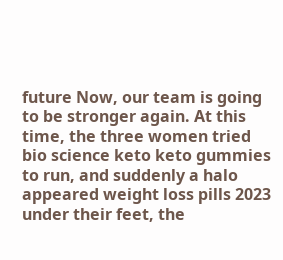future Now, our team is going to be stronger again. At this time, the three women tried bio science keto keto gummies to run, and suddenly a halo appeared weight loss pills 2023 under their feet, the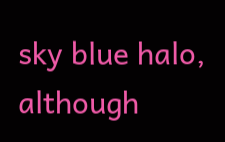sky blue halo, although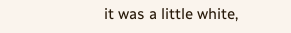it was a little white,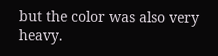but the color was also very heavy.